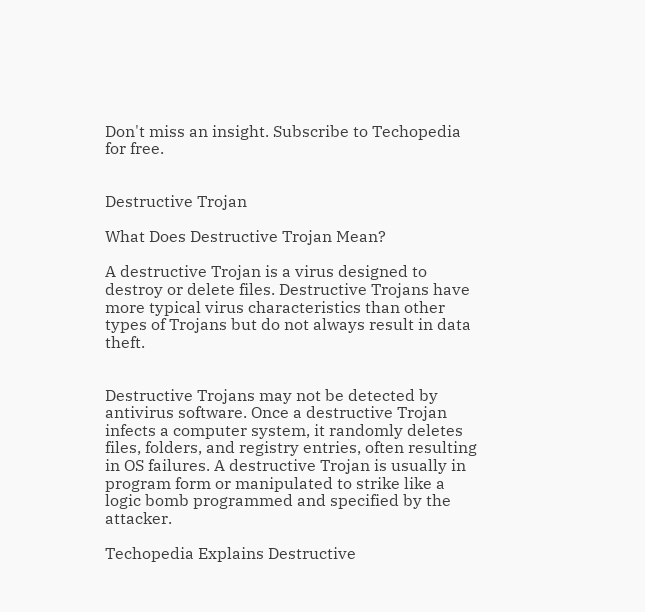Don't miss an insight. Subscribe to Techopedia for free.


Destructive Trojan

What Does Destructive Trojan Mean?

A destructive Trojan is a virus designed to destroy or delete files. Destructive Trojans have more typical virus characteristics than other types of Trojans but do not always result in data theft.


Destructive Trojans may not be detected by antivirus software. Once a destructive Trojan infects a computer system, it randomly deletes files, folders, and registry entries, often resulting in OS failures. A destructive Trojan is usually in program form or manipulated to strike like a logic bomb programmed and specified by the attacker.

Techopedia Explains Destructive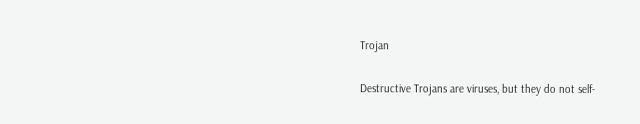Trojan

Destructive Trojans are viruses, but they do not self-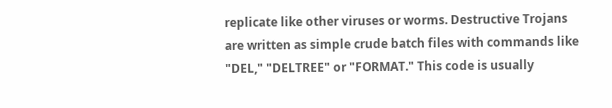replicate like other viruses or worms. Destructive Trojans are written as simple crude batch files with commands like "DEL," "DELTREE" or "FORMAT." This code is usually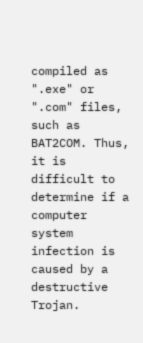compiled as ".exe" or ".com" files, such as BAT2COM. Thus, it is difficult to determine if a computer system infection is caused by a destructive Trojan.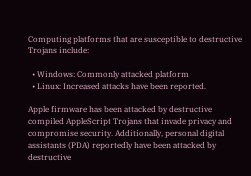Computing platforms that are susceptible to destructive Trojans include:

  • Windows: Commonly attacked platform
  • Linux: Increased attacks have been reported.

Apple firmware has been attacked by destructive compiled AppleScript Trojans that invade privacy and compromise security. Additionally, personal digital assistants (PDA) reportedly have been attacked by destructive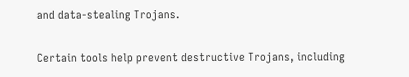and data-stealing Trojans.

Certain tools help prevent destructive Trojans, including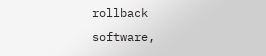rollback software,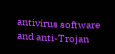antivirus software and anti-Trojan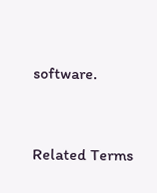software.


Related Terms